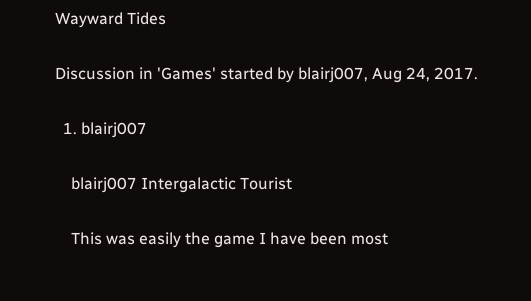Wayward Tides

Discussion in 'Games' started by blairj007, Aug 24, 2017.

  1. blairj007

    blairj007 Intergalactic Tourist

    This was easily the game I have been most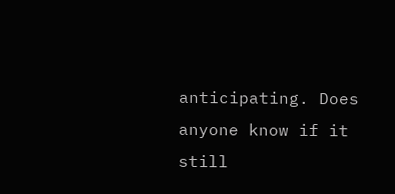anticipating. Does anyone know if it still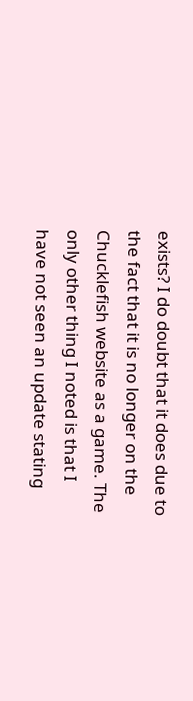exists? I do doubt that it does due to the fact that it is no longer on the Chucklefish website as a game. The only other thing I noted is that I have not seen an update stating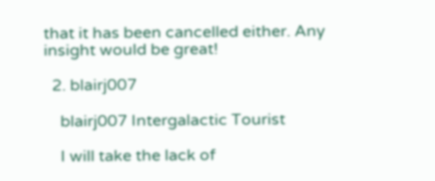that it has been cancelled either. Any insight would be great!

  2. blairj007

    blairj007 Intergalactic Tourist

    I will take the lack of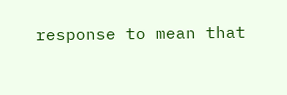response to mean that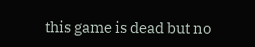this game is dead but no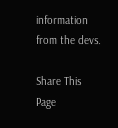information from the devs.

Share This Page